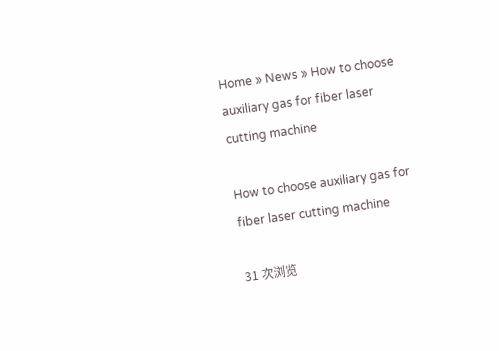Home » News » How to choose auxiliary gas for fiber laser cutting machine

How to choose auxiliary gas for fiber laser cutting machine

31 次浏览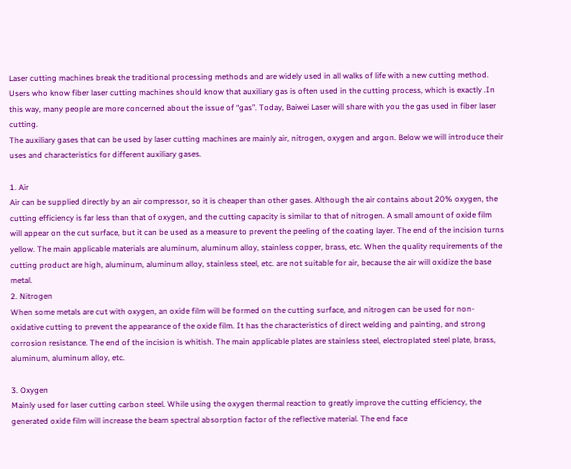Laser cutting machines break the traditional processing methods and are widely used in all walks of life with a new cutting method. Users who know fiber laser cutting machines should know that auxiliary gas is often used in the cutting process, which is exactly .In this way, many people are more concerned about the issue of “gas”. Today, Baiwei Laser will share with you the gas used in fiber laser cutting.
The auxiliary gases that can be used by laser cutting machines are mainly air, nitrogen, oxygen and argon. Below we will introduce their uses and characteristics for different auxiliary gases.

1. Air
Air can be supplied directly by an air compressor, so it is cheaper than other gases. Although the air contains about 20% oxygen, the cutting efficiency is far less than that of oxygen, and the cutting capacity is similar to that of nitrogen. A small amount of oxide film will appear on the cut surface, but it can be used as a measure to prevent the peeling of the coating layer. The end of the incision turns yellow. The main applicable materials are aluminum, aluminum alloy, stainless copper, brass, etc. When the quality requirements of the cutting product are high, aluminum, aluminum alloy, stainless steel, etc. are not suitable for air, because the air will oxidize the base metal.
2. Nitrogen
When some metals are cut with oxygen, an oxide film will be formed on the cutting surface, and nitrogen can be used for non-oxidative cutting to prevent the appearance of the oxide film. It has the characteristics of direct welding and painting, and strong corrosion resistance. The end of the incision is whitish. The main applicable plates are stainless steel, electroplated steel plate, brass, aluminum, aluminum alloy, etc.

3. Oxygen
Mainly used for laser cutting carbon steel. While using the oxygen thermal reaction to greatly improve the cutting efficiency, the generated oxide film will increase the beam spectral absorption factor of the reflective material. The end face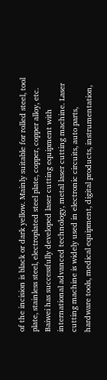of the incision is black or dark yellow. Mainly suitable for rolled steel, tool plate, stainless steel, electroplated steel plate, copper, copper alloy, etc.
Baiwei has successfully developed laser cutting equipment with international advanced technology, metal laser cutting machine. Laser cutting machine is widely used in electronic circuits, auto parts, hardware tools, medical equipment, digital products, instrumentation,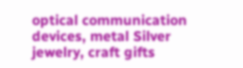optical communication devices, metal Silver jewelry, craft gifts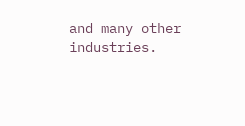and many other industries.